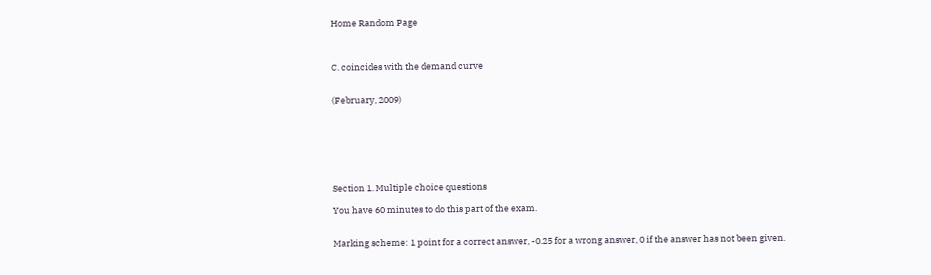Home Random Page



C. coincides with the demand curve


(February, 2009)







Section 1. Multiple choice questions

You have 60 minutes to do this part of the exam.


Marking scheme: 1 point for a correct answer, -0.25 for a wrong answer, 0 if the answer has not been given.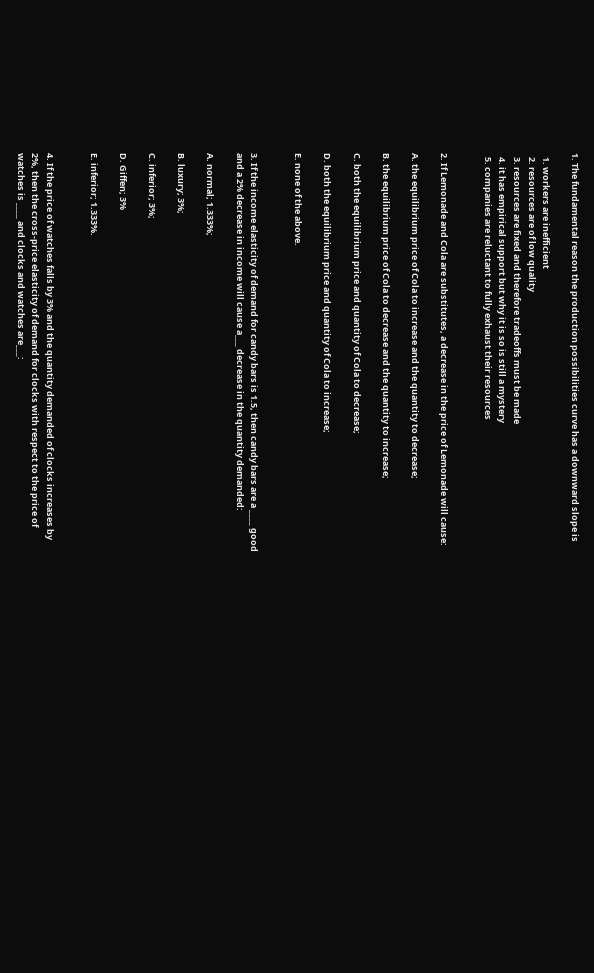1. The fundamental reason the production possibilities curve has a downward slope is

  1. workers are inefficient
  2. resources are of low quality
  3. resources are fixed and therefore tradeoffs must be made
  4. it has empirical support but why it is so is still a mystery
  5. companies are reluctant to fully exhaust their resources


2. If Lemonade and Cola are substitutes, a decrease in the price of Lemonade will cause:

A. the equilibrium price of Cola to increase and the quantity to decrease;

B. the equilibrium price of Cola to decrease and the quantity to increase;

C. both the equilibrium price and quantity of Cola to decrease;

D. both the equilibrium price and quantity of Cola to increase;

E. none of the above.


3. If the income elasticity of demand for candy bars is 1.5, then candy bars are a ____ good and a 2% decrease in income will cause a___ decrease in the quantity demanded:

A. normal; 1.333%;

B. luxury; 3%;

C. inferior; 3%;

D. Giffen; 3%

E. inferior; 1.333%.


4. If the price of watches falls by 3% and the quantity demanded of clocks increases by 2%, then the cross-price elasticity of demand for clocks with respect to the price of watches is ____ and clocks and watches are___: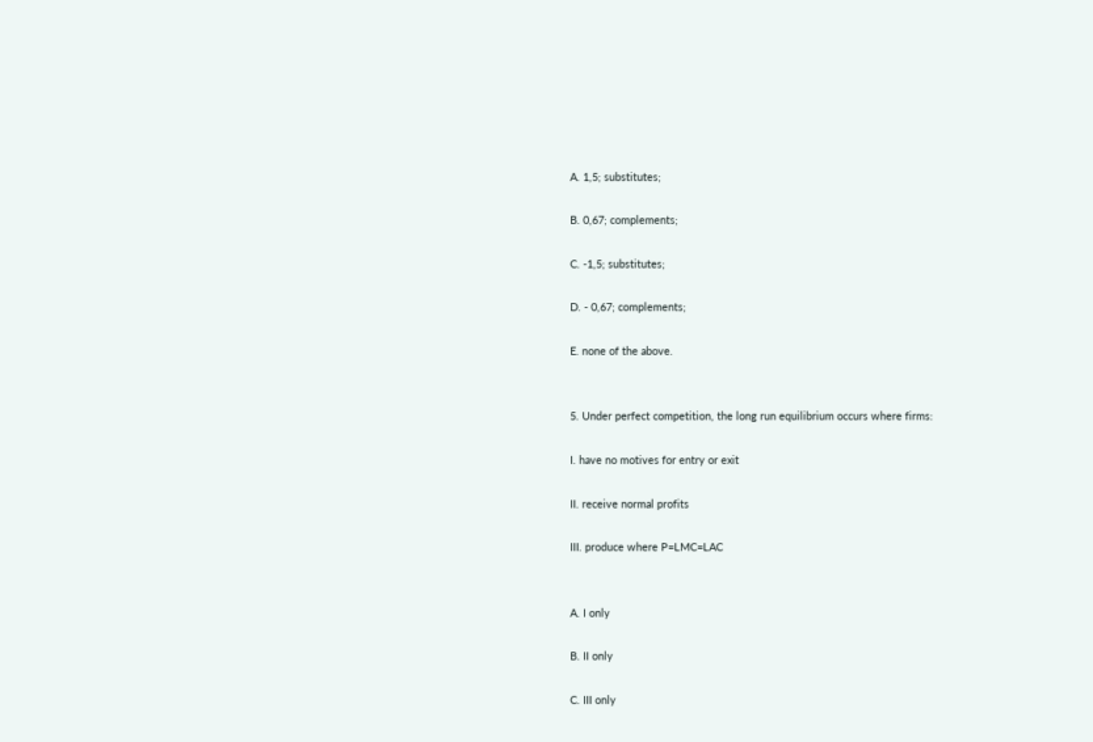A. 1,5; substitutes;

B. 0,67; complements;

C. -1,5; substitutes;

D. - 0,67; complements;

E. none of the above.


5. Under perfect competition, the long run equilibrium occurs where firms:

I. have no motives for entry or exit

II. receive normal profits

III. produce where P=LMC=LAC


A. I only

B. II only

C. III only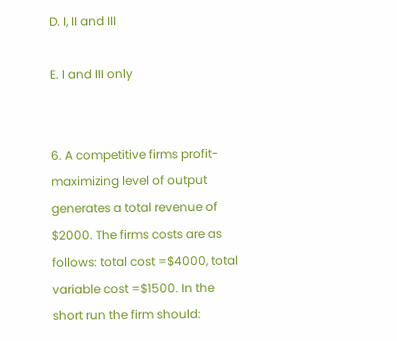D. I, II and III

E. I and III only


6. A competitive firms profit-maximizing level of output generates a total revenue of $2000. The firms costs are as follows: total cost =$4000, total variable cost =$1500. In the short run the firm should: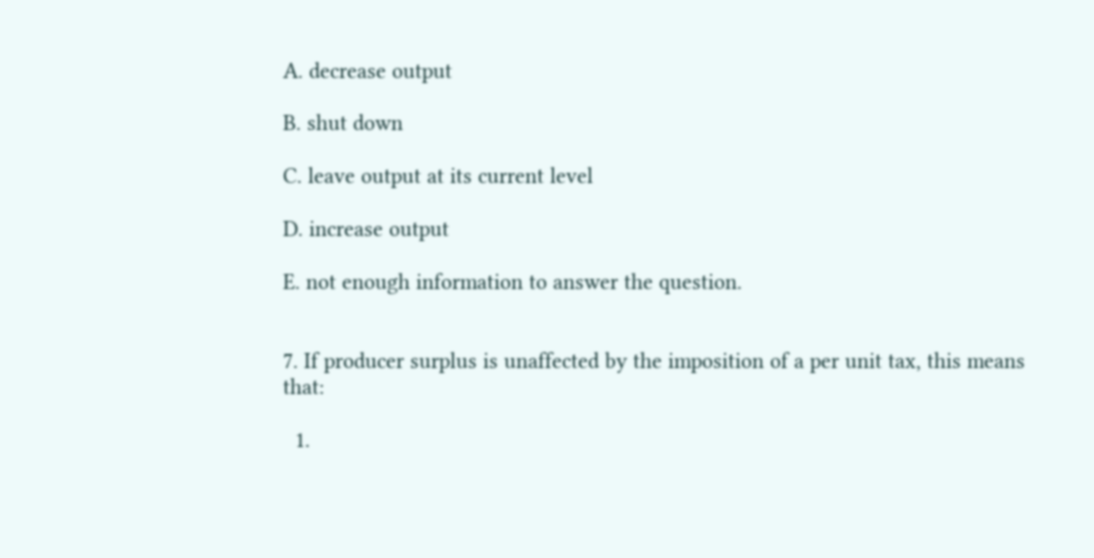A. decrease output

B. shut down

C. leave output at its current level

D. increase output

E. not enough information to answer the question.


7. If producer surplus is unaffected by the imposition of a per unit tax, this means that:

  1.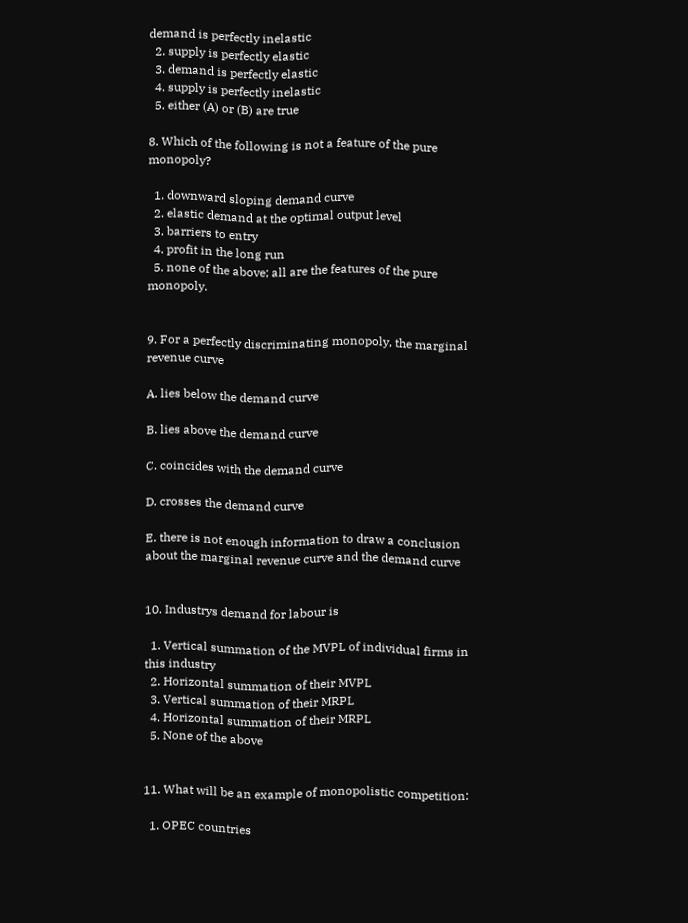demand is perfectly inelastic
  2. supply is perfectly elastic
  3. demand is perfectly elastic
  4. supply is perfectly inelastic
  5. either (A) or (B) are true

8. Which of the following is not a feature of the pure monopoly?

  1. downward sloping demand curve
  2. elastic demand at the optimal output level
  3. barriers to entry
  4. profit in the long run
  5. none of the above; all are the features of the pure monopoly.


9. For a perfectly discriminating monopoly, the marginal revenue curve

A. lies below the demand curve

B. lies above the demand curve

C. coincides with the demand curve

D. crosses the demand curve

E. there is not enough information to draw a conclusion about the marginal revenue curve and the demand curve


10. Industrys demand for labour is

  1. Vertical summation of the MVPL of individual firms in this industry
  2. Horizontal summation of their MVPL
  3. Vertical summation of their MRPL
  4. Horizontal summation of their MRPL
  5. None of the above


11. What will be an example of monopolistic competition:

  1. OPEC countries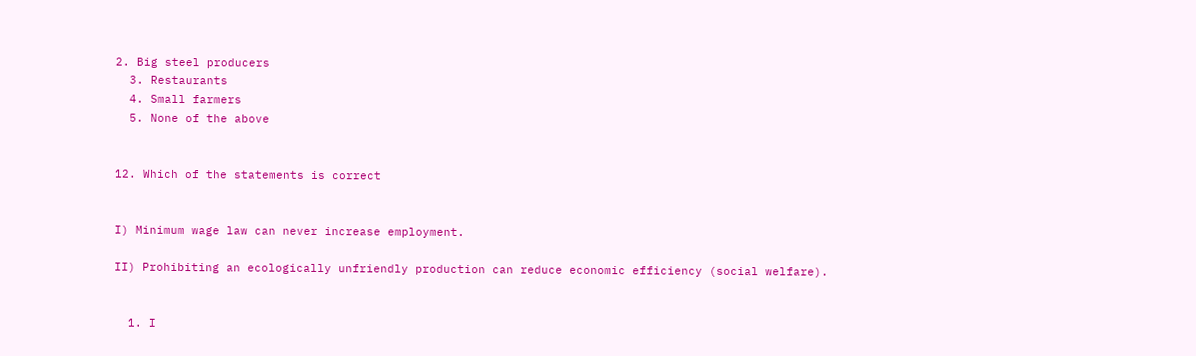2. Big steel producers
  3. Restaurants
  4. Small farmers
  5. None of the above


12. Which of the statements is correct


I) Minimum wage law can never increase employment.

II) Prohibiting an ecologically unfriendly production can reduce economic efficiency (social welfare).


  1. I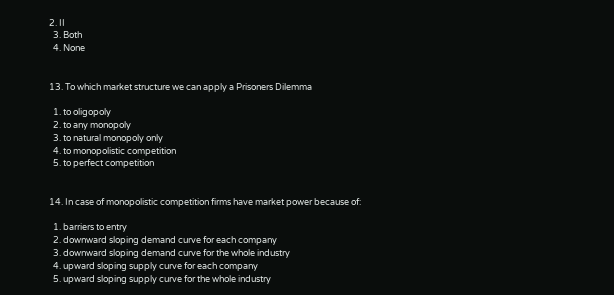2. II
  3. Both
  4. None


13. To which market structure we can apply a Prisoners Dilemma

  1. to oligopoly
  2. to any monopoly
  3. to natural monopoly only
  4. to monopolistic competition
  5. to perfect competition


14. In case of monopolistic competition firms have market power because of:

  1. barriers to entry
  2. downward sloping demand curve for each company
  3. downward sloping demand curve for the whole industry
  4. upward sloping supply curve for each company
  5. upward sloping supply curve for the whole industry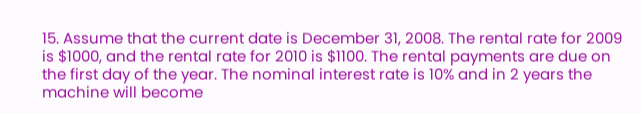15. Assume that the current date is December 31, 2008. The rental rate for 2009 is $1000, and the rental rate for 2010 is $1100. The rental payments are due on the first day of the year. The nominal interest rate is 10% and in 2 years the machine will become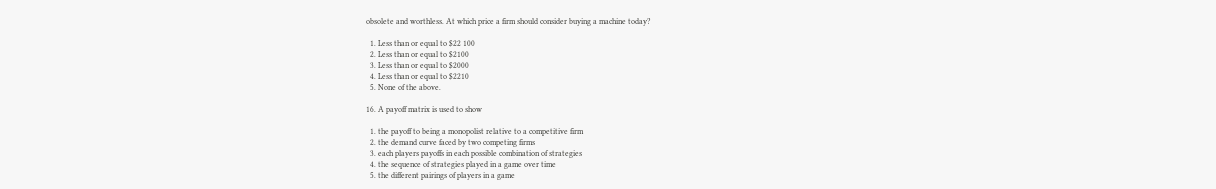obsolete and worthless. At which price a firm should consider buying a machine today?

  1. Less than or equal to $22 100
  2. Less than or equal to $2100
  3. Less than or equal to $2000
  4. Less than or equal to $2210
  5. None of the above.

16. A payoff matrix is used to show

  1. the payoff to being a monopolist relative to a competitive firm
  2. the demand curve faced by two competing firms
  3. each players payoffs in each possible combination of strategies
  4. the sequence of strategies played in a game over time
  5. the different pairings of players in a game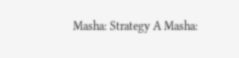Masha: Strategy A Masha: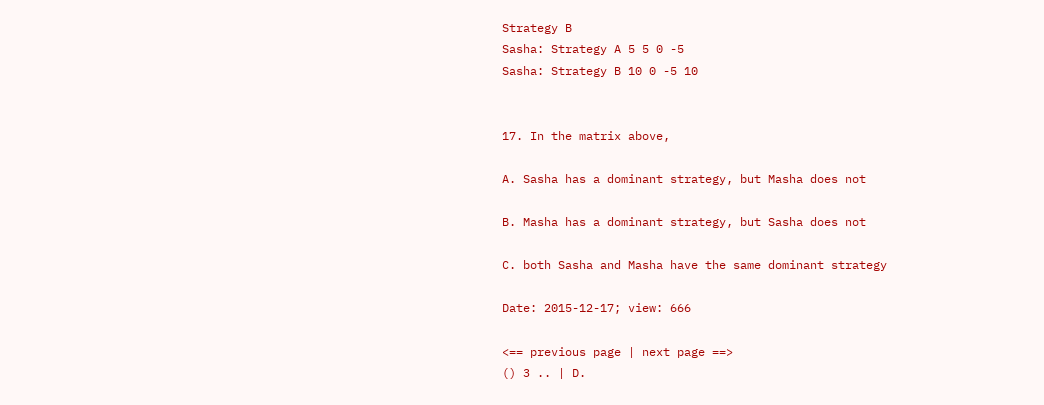Strategy B
Sasha: Strategy A 5 5 0 -5
Sasha: Strategy B 10 0 -5 10


17. In the matrix above,

A. Sasha has a dominant strategy, but Masha does not

B. Masha has a dominant strategy, but Sasha does not

C. both Sasha and Masha have the same dominant strategy

Date: 2015-12-17; view: 666

<== previous page | next page ==>
() 3 .. | D.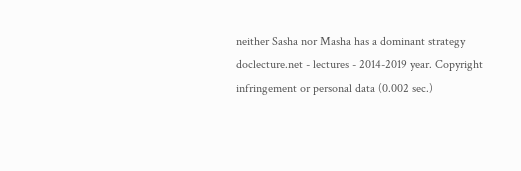neither Sasha nor Masha has a dominant strategy
doclecture.net - lectures - 2014-2019 year. Copyright infringement or personal data (0.002 sec.)